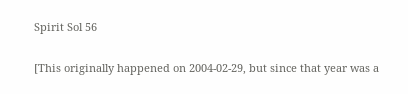Spirit Sol 56

[This originally happened on 2004-02-29, but since that year was a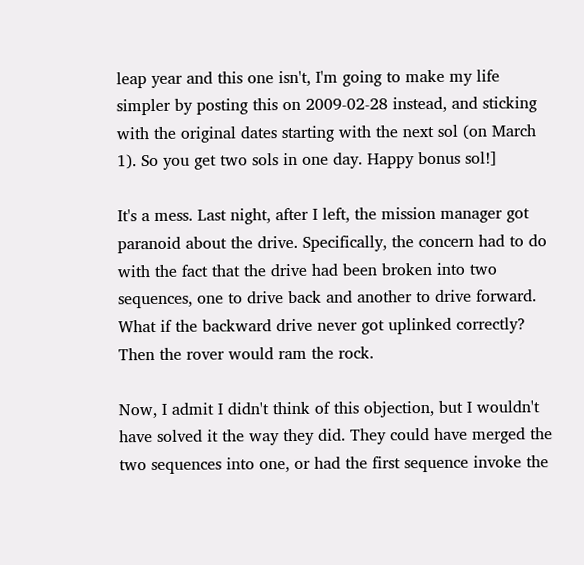leap year and this one isn't, I'm going to make my life simpler by posting this on 2009-02-28 instead, and sticking with the original dates starting with the next sol (on March 1). So you get two sols in one day. Happy bonus sol!]

It's a mess. Last night, after I left, the mission manager got paranoid about the drive. Specifically, the concern had to do with the fact that the drive had been broken into two sequences, one to drive back and another to drive forward. What if the backward drive never got uplinked correctly? Then the rover would ram the rock.

Now, I admit I didn't think of this objection, but I wouldn't have solved it the way they did. They could have merged the two sequences into one, or had the first sequence invoke the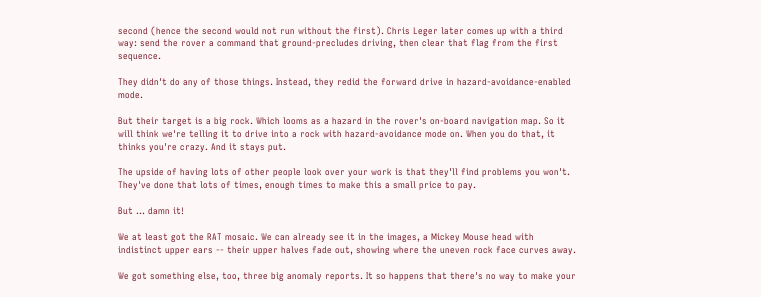second (hence the second would not run without the first). Chris Leger later comes up with a third way: send the rover a command that ground-precludes driving, then clear that flag from the first sequence.

They didn't do any of those things. Instead, they redid the forward drive in hazard-avoidance-enabled mode.

But their target is a big rock. Which looms as a hazard in the rover's on-board navigation map. So it will think we're telling it to drive into a rock with hazard-avoidance mode on. When you do that, it thinks you're crazy. And it stays put.

The upside of having lots of other people look over your work is that they'll find problems you won't. They've done that lots of times, enough times to make this a small price to pay.

But ... damn it!

We at least got the RAT mosaic. We can already see it in the images, a Mickey Mouse head with indistinct upper ears -- their upper halves fade out, showing where the uneven rock face curves away.

We got something else, too, three big anomaly reports. It so happens that there's no way to make your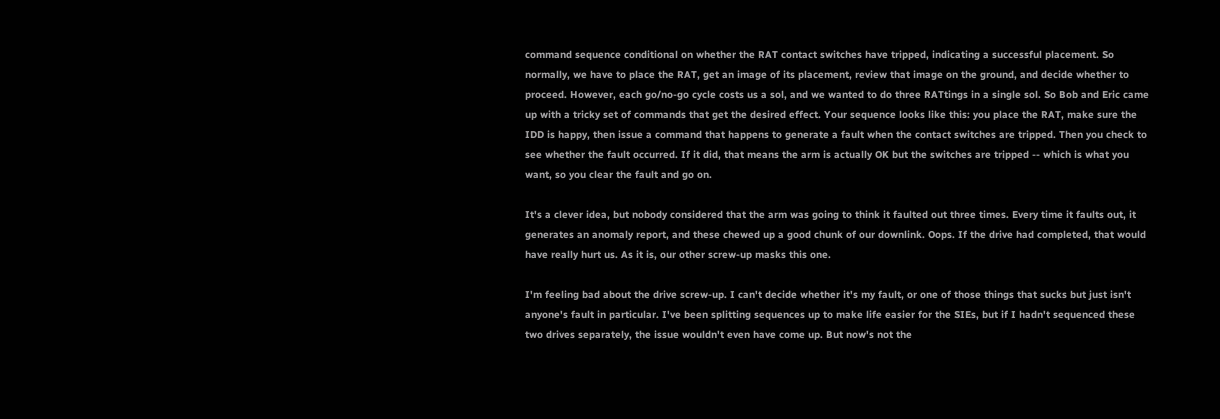command sequence conditional on whether the RAT contact switches have tripped, indicating a successful placement. So normally, we have to place the RAT, get an image of its placement, review that image on the ground, and decide whether to proceed. However, each go/no-go cycle costs us a sol, and we wanted to do three RATtings in a single sol. So Bob and Eric came up with a tricky set of commands that get the desired effect. Your sequence looks like this: you place the RAT, make sure the IDD is happy, then issue a command that happens to generate a fault when the contact switches are tripped. Then you check to see whether the fault occurred. If it did, that means the arm is actually OK but the switches are tripped -- which is what you want, so you clear the fault and go on.

It's a clever idea, but nobody considered that the arm was going to think it faulted out three times. Every time it faults out, it generates an anomaly report, and these chewed up a good chunk of our downlink. Oops. If the drive had completed, that would have really hurt us. As it is, our other screw-up masks this one.

I'm feeling bad about the drive screw-up. I can't decide whether it's my fault, or one of those things that sucks but just isn't anyone's fault in particular. I've been splitting sequences up to make life easier for the SIEs, but if I hadn't sequenced these two drives separately, the issue wouldn't even have come up. But now's not the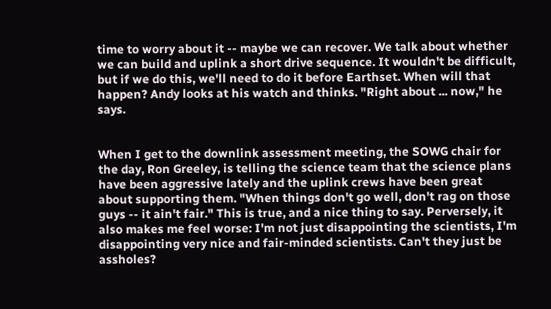time to worry about it -- maybe we can recover. We talk about whether we can build and uplink a short drive sequence. It wouldn't be difficult, but if we do this, we'll need to do it before Earthset. When will that happen? Andy looks at his watch and thinks. "Right about ... now," he says.


When I get to the downlink assessment meeting, the SOWG chair for the day, Ron Greeley, is telling the science team that the science plans have been aggressive lately and the uplink crews have been great about supporting them. "When things don't go well, don't rag on those guys -- it ain't fair." This is true, and a nice thing to say. Perversely, it also makes me feel worse: I'm not just disappointing the scientists, I'm disappointing very nice and fair-minded scientists. Can't they just be assholes?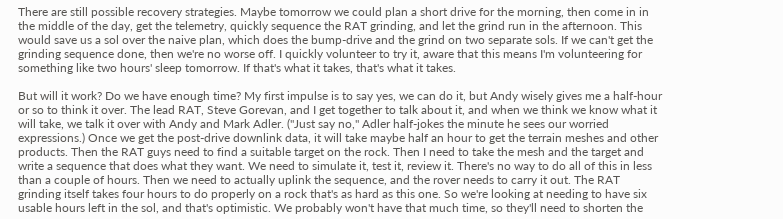There are still possible recovery strategies. Maybe tomorrow we could plan a short drive for the morning, then come in in the middle of the day, get the telemetry, quickly sequence the RAT grinding, and let the grind run in the afternoon. This would save us a sol over the naive plan, which does the bump-drive and the grind on two separate sols. If we can't get the grinding sequence done, then we're no worse off. I quickly volunteer to try it, aware that this means I'm volunteering for something like two hours' sleep tomorrow. If that's what it takes, that's what it takes.

But will it work? Do we have enough time? My first impulse is to say yes, we can do it, but Andy wisely gives me a half-hour or so to think it over. The lead RAT, Steve Gorevan, and I get together to talk about it, and when we think we know what it will take, we talk it over with Andy and Mark Adler. ("Just say no," Adler half-jokes the minute he sees our worried expressions.) Once we get the post-drive downlink data, it will take maybe half an hour to get the terrain meshes and other products. Then the RAT guys need to find a suitable target on the rock. Then I need to take the mesh and the target and write a sequence that does what they want. We need to simulate it, test it, review it. There's no way to do all of this in less than a couple of hours. Then we need to actually uplink the sequence, and the rover needs to carry it out. The RAT grinding itself takes four hours to do properly on a rock that's as hard as this one. So we're looking at needing to have six usable hours left in the sol, and that's optimistic. We probably won't have that much time, so they'll need to shorten the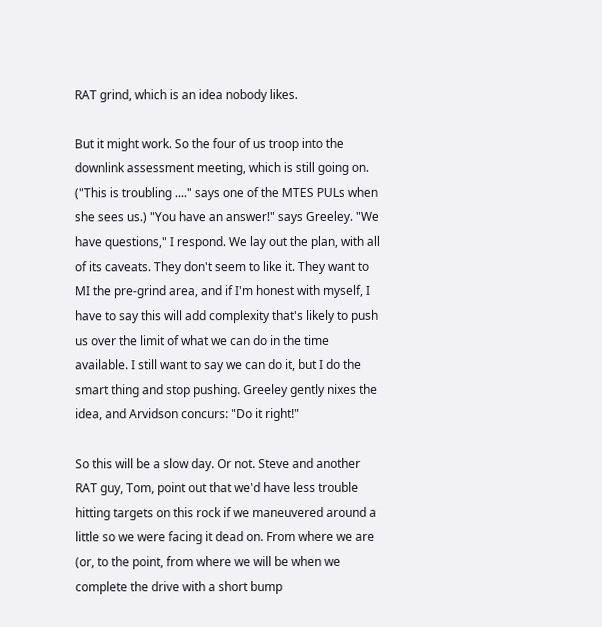RAT grind, which is an idea nobody likes.

But it might work. So the four of us troop into the downlink assessment meeting, which is still going on. ("This is troubling ...." says one of the MTES PULs when she sees us.) "You have an answer!" says Greeley. "We have questions," I respond. We lay out the plan, with all of its caveats. They don't seem to like it. They want to MI the pre-grind area, and if I'm honest with myself, I have to say this will add complexity that's likely to push us over the limit of what we can do in the time available. I still want to say we can do it, but I do the smart thing and stop pushing. Greeley gently nixes the idea, and Arvidson concurs: "Do it right!"

So this will be a slow day. Or not. Steve and another RAT guy, Tom, point out that we'd have less trouble hitting targets on this rock if we maneuvered around a little so we were facing it dead on. From where we are (or, to the point, from where we will be when we complete the drive with a short bump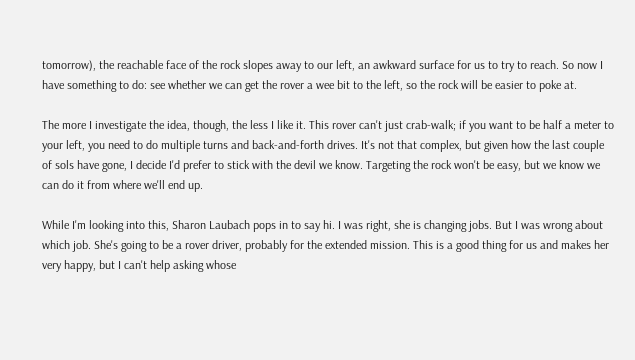tomorrow), the reachable face of the rock slopes away to our left, an awkward surface for us to try to reach. So now I have something to do: see whether we can get the rover a wee bit to the left, so the rock will be easier to poke at.

The more I investigate the idea, though, the less I like it. This rover can't just crab-walk; if you want to be half a meter to your left, you need to do multiple turns and back-and-forth drives. It's not that complex, but given how the last couple of sols have gone, I decide I'd prefer to stick with the devil we know. Targeting the rock won't be easy, but we know we can do it from where we'll end up.

While I'm looking into this, Sharon Laubach pops in to say hi. I was right, she is changing jobs. But I was wrong about which job. She's going to be a rover driver, probably for the extended mission. This is a good thing for us and makes her very happy, but I can't help asking whose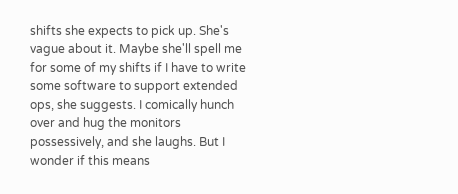shifts she expects to pick up. She's vague about it. Maybe she'll spell me for some of my shifts if I have to write some software to support extended ops, she suggests. I comically hunch over and hug the monitors possessively, and she laughs. But I wonder if this means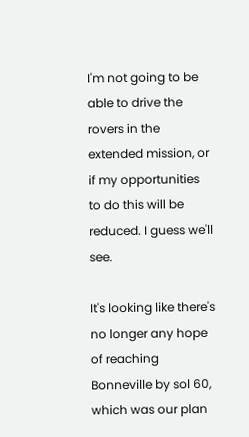I'm not going to be able to drive the rovers in the extended mission, or if my opportunities to do this will be reduced. I guess we'll see.

It's looking like there's no longer any hope of reaching Bonneville by sol 60, which was our plan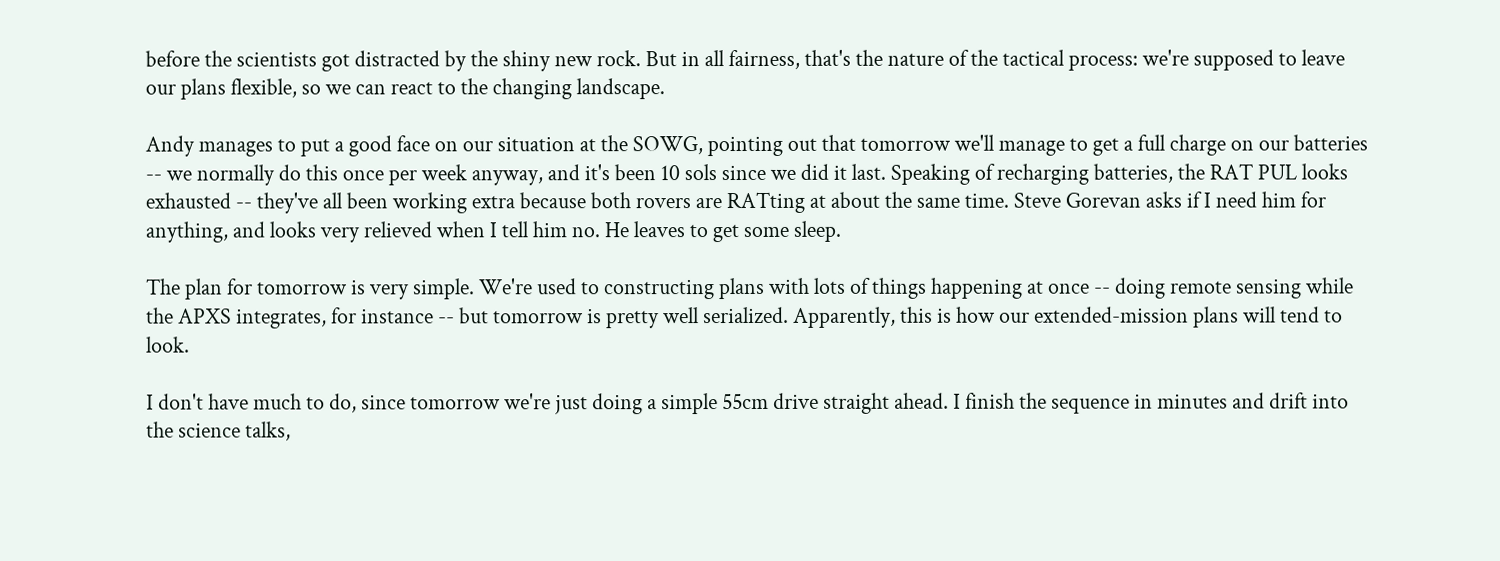before the scientists got distracted by the shiny new rock. But in all fairness, that's the nature of the tactical process: we're supposed to leave our plans flexible, so we can react to the changing landscape.

Andy manages to put a good face on our situation at the SOWG, pointing out that tomorrow we'll manage to get a full charge on our batteries -- we normally do this once per week anyway, and it's been 10 sols since we did it last. Speaking of recharging batteries, the RAT PUL looks exhausted -- they've all been working extra because both rovers are RATting at about the same time. Steve Gorevan asks if I need him for anything, and looks very relieved when I tell him no. He leaves to get some sleep.

The plan for tomorrow is very simple. We're used to constructing plans with lots of things happening at once -- doing remote sensing while the APXS integrates, for instance -- but tomorrow is pretty well serialized. Apparently, this is how our extended-mission plans will tend to look.

I don't have much to do, since tomorrow we're just doing a simple 55cm drive straight ahead. I finish the sequence in minutes and drift into the science talks,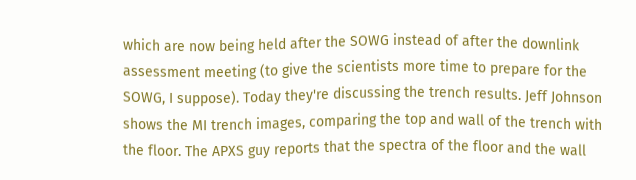which are now being held after the SOWG instead of after the downlink assessment meeting (to give the scientists more time to prepare for the SOWG, I suppose). Today they're discussing the trench results. Jeff Johnson shows the MI trench images, comparing the top and wall of the trench with the floor. The APXS guy reports that the spectra of the floor and the wall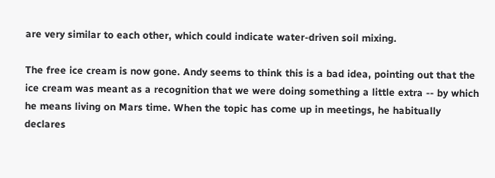are very similar to each other, which could indicate water-driven soil mixing.

The free ice cream is now gone. Andy seems to think this is a bad idea, pointing out that the ice cream was meant as a recognition that we were doing something a little extra -- by which he means living on Mars time. When the topic has come up in meetings, he habitually declares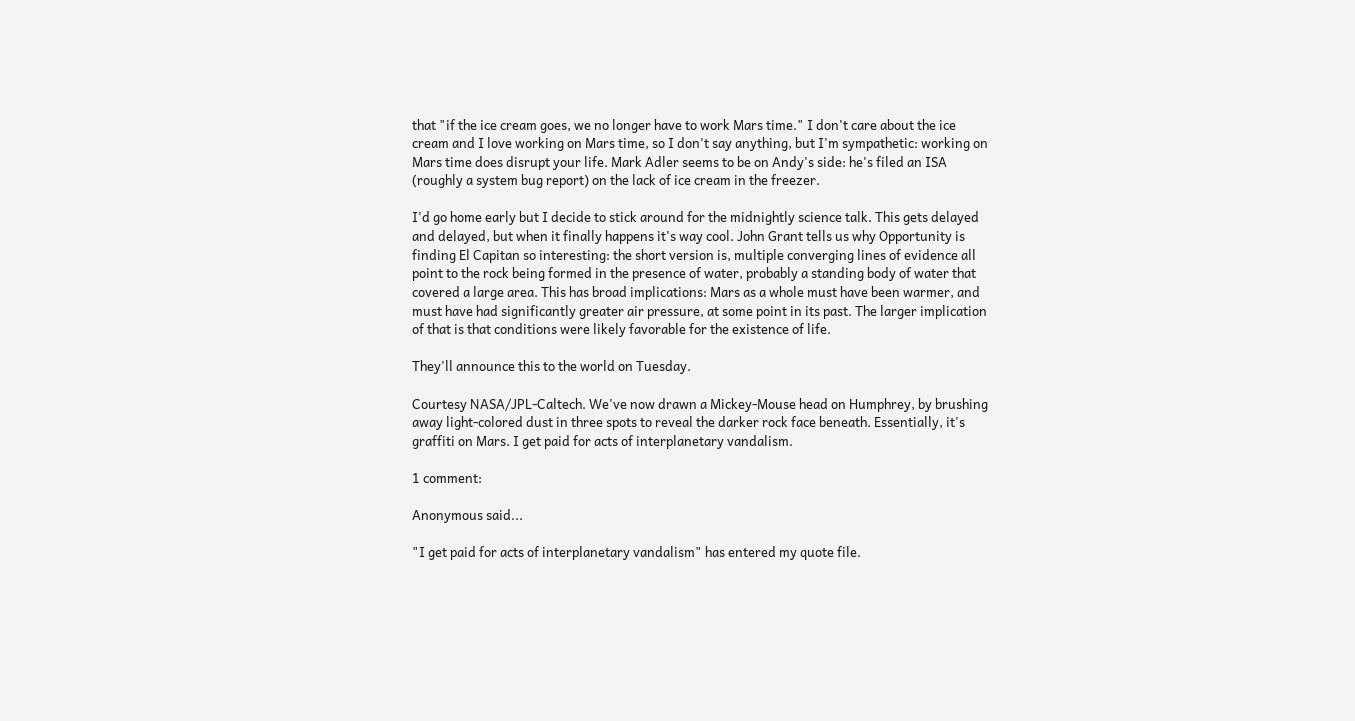that "if the ice cream goes, we no longer have to work Mars time." I don't care about the ice cream and I love working on Mars time, so I don't say anything, but I'm sympathetic: working on Mars time does disrupt your life. Mark Adler seems to be on Andy's side: he's filed an ISA (roughly a system bug report) on the lack of ice cream in the freezer.

I'd go home early but I decide to stick around for the midnightly science talk. This gets delayed and delayed, but when it finally happens it's way cool. John Grant tells us why Opportunity is finding El Capitan so interesting: the short version is, multiple converging lines of evidence all point to the rock being formed in the presence of water, probably a standing body of water that covered a large area. This has broad implications: Mars as a whole must have been warmer, and must have had significantly greater air pressure, at some point in its past. The larger implication of that is that conditions were likely favorable for the existence of life.

They'll announce this to the world on Tuesday.

Courtesy NASA/JPL-Caltech. We've now drawn a Mickey-Mouse head on Humphrey, by brushing away light-colored dust in three spots to reveal the darker rock face beneath. Essentially, it's graffiti on Mars. I get paid for acts of interplanetary vandalism.

1 comment:

Anonymous said...

"I get paid for acts of interplanetary vandalism" has entered my quote file.